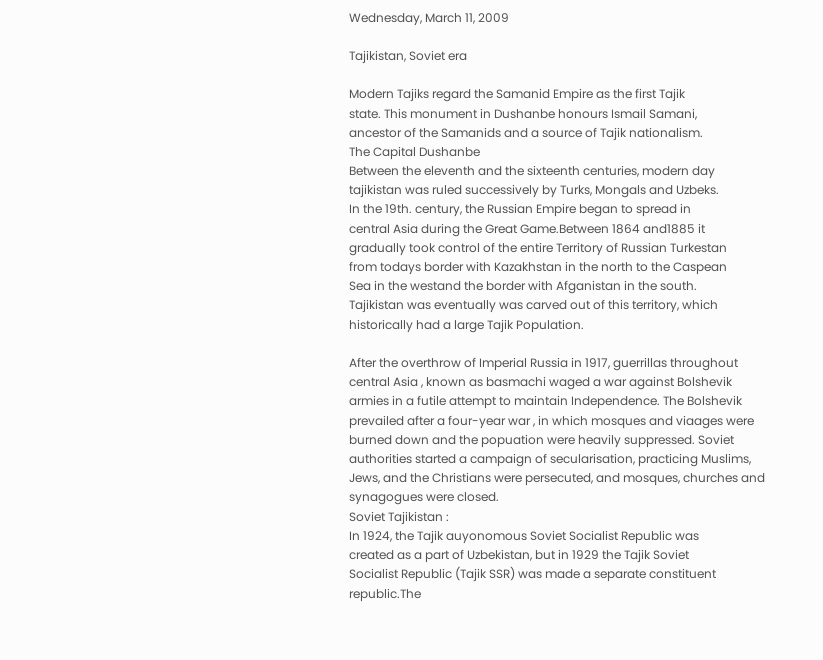Wednesday, March 11, 2009

Tajikistan, Soviet era

Modern Tajiks regard the Samanid Empire as the first Tajik
state. This monument in Dushanbe honours Ismail Samani,
ancestor of the Samanids and a source of Tajik nationalism.
The Capital Dushanbe
Between the eleventh and the sixteenth centuries, modern day
tajikistan was ruled successively by Turks, Mongals and Uzbeks.
In the 19th. century, the Russian Empire began to spread in
central Asia during the Great Game.Between 1864 and1885 it
gradually took control of the entire Territory of Russian Turkestan
from todays border with Kazakhstan in the north to the Caspean
Sea in the westand the border with Afganistan in the south.
Tajikistan was eventually was carved out of this territory, which
historically had a large Tajik Population.

After the overthrow of Imperial Russia in 1917, guerrillas throughout
central Asia , known as basmachi waged a war against Bolshevik
armies in a futile attempt to maintain Independence. The Bolshevik
prevailed after a four-year war , in which mosques and viaages were
burned down and the popuation were heavily suppressed. Soviet
authorities started a campaign of secularisation, practicing Muslims,
Jews, and the Christians were persecuted, and mosques, churches and
synagogues were closed.
Soviet Tajikistan :
In 1924, the Tajik auyonomous Soviet Socialist Republic was
created as a part of Uzbekistan, but in 1929 the Tajik Soviet
Socialist Republic (Tajik SSR) was made a separate constituent
republic.The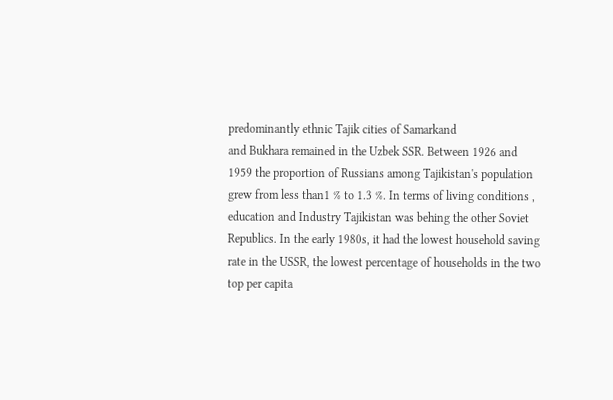predominantly ethnic Tajik cities of Samarkand
and Bukhara remained in the Uzbek SSR. Between 1926 and
1959 the proportion of Russians among Tajikistan's population
grew from less than1 % to 1.3 %. In terms of living conditions ,
education and Industry Tajikistan was behing the other Soviet
Republics. In the early 1980s, it had the lowest household saving
rate in the USSR, the lowest percentage of households in the two
top per capita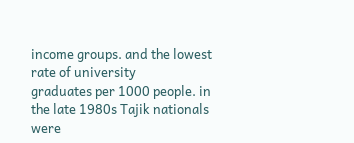income groups. and the lowest rate of university
graduates per 1000 people. in the late 1980s Tajik nationals were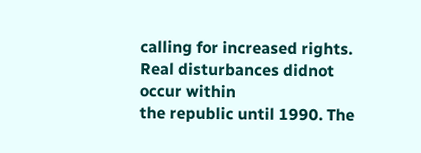calling for increased rights. Real disturbances didnot occur within
the republic until 1990. The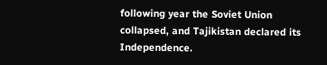following year the Soviet Union
collapsed, and Tajikistan declared its Independence.